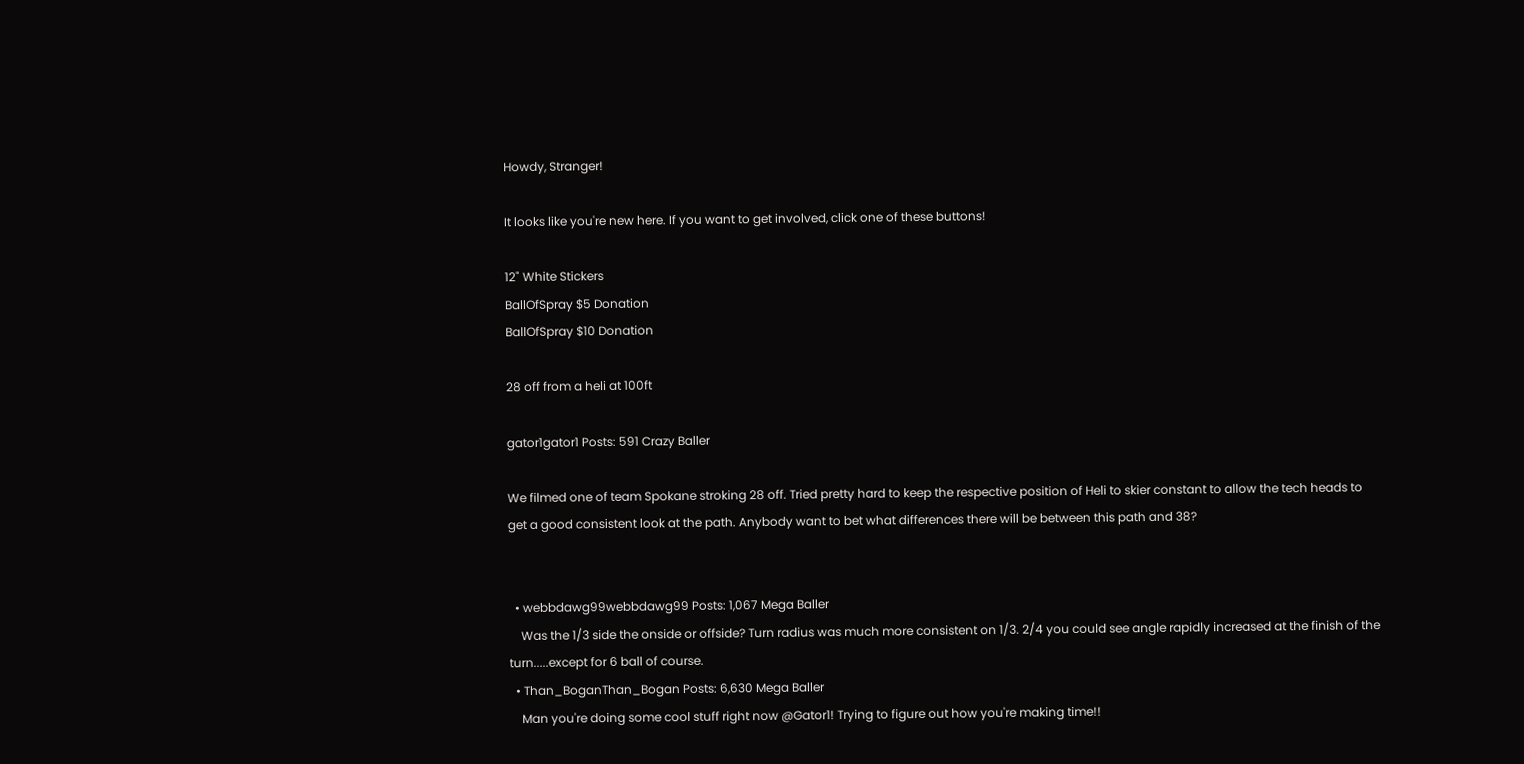Howdy, Stranger!

It looks like you're new here. If you want to get involved, click one of these buttons!

12" White Stickers
BallOfSpray $5 Donation
BallOfSpray $10 Donation

28 off from a heli at 100ft

gator1gator1 Posts: 591 Crazy Baller

We filmed one of team Spokane stroking 28 off. Tried pretty hard to keep the respective position of Heli to skier constant to allow the tech heads to get a good consistent look at the path. Anybody want to bet what differences there will be between this path and 38?


  • webbdawg99webbdawg99 Posts: 1,067 Mega Baller
    Was the 1/3 side the onside or offside? Turn radius was much more consistent on 1/3. 2/4 you could see angle rapidly increased at the finish of the turn.....except for 6 ball of course.
  • Than_BoganThan_Bogan Posts: 6,630 Mega Baller
    Man you're doing some cool stuff right now @Gator1! Trying to figure out how you're making time!!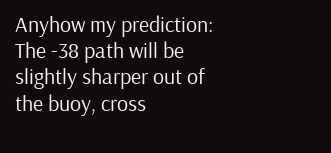Anyhow my prediction: The -38 path will be slightly sharper out of the buoy, cross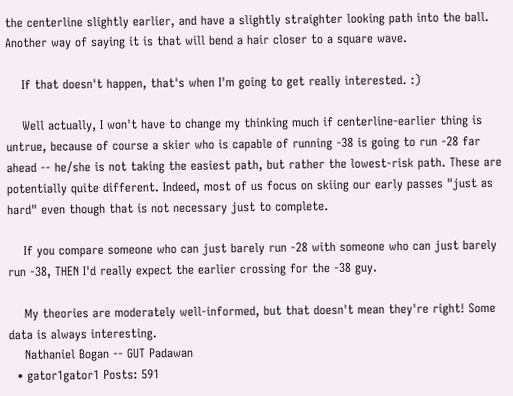the centerline slightly earlier, and have a slightly straighter looking path into the ball. Another way of saying it is that will bend a hair closer to a square wave.

    If that doesn't happen, that's when I'm going to get really interested. :)

    Well actually, I won't have to change my thinking much if centerline-earlier thing is untrue, because of course a skier who is capable of running -38 is going to run -28 far ahead -- he/she is not taking the easiest path, but rather the lowest-risk path. These are potentially quite different. Indeed, most of us focus on skiing our early passes "just as hard" even though that is not necessary just to complete.

    If you compare someone who can just barely run -28 with someone who can just barely run -38, THEN I'd really expect the earlier crossing for the -38 guy.

    My theories are moderately well-informed, but that doesn't mean they're right! Some data is always interesting.
    Nathaniel Bogan -- GUT Padawan
  • gator1gator1 Posts: 591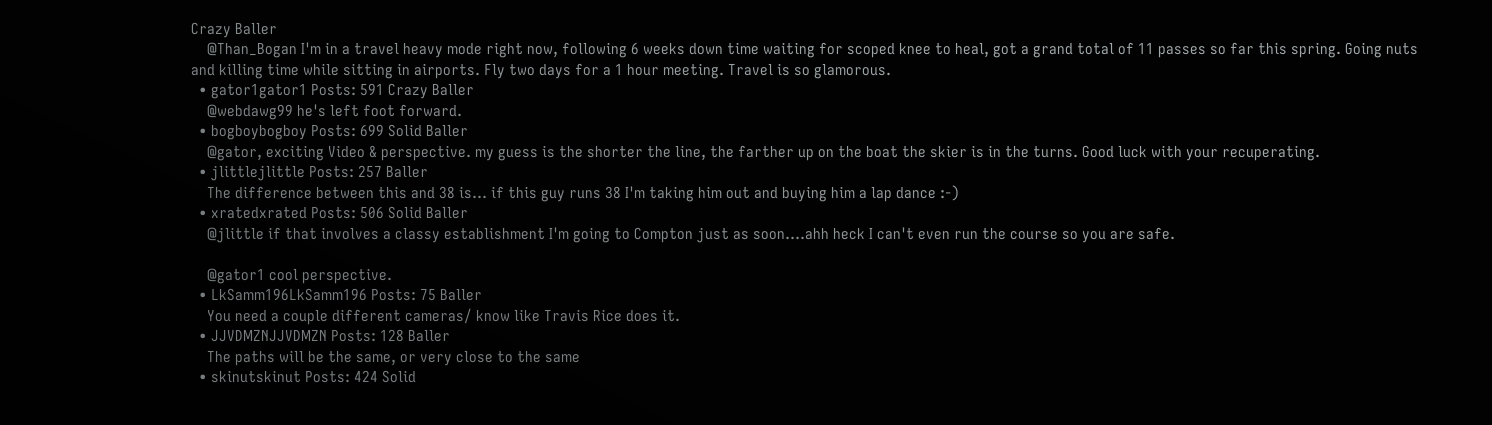Crazy Baller
    @Than_Bogan I'm in a travel heavy mode right now, following 6 weeks down time waiting for scoped knee to heal, got a grand total of 11 passes so far this spring. Going nuts and killing time while sitting in airports. Fly two days for a 1 hour meeting. Travel is so glamorous.
  • gator1gator1 Posts: 591 Crazy Baller
    @webdawg99 he's left foot forward.
  • bogboybogboy Posts: 699 Solid Baller
    @gator, exciting Video & perspective. my guess is the shorter the line, the farther up on the boat the skier is in the turns. Good luck with your recuperating.
  • jlittlejlittle Posts: 257 Baller
    The difference between this and 38 is... if this guy runs 38 I'm taking him out and buying him a lap dance :-)
  • xratedxrated Posts: 506 Solid Baller
    @jlittle if that involves a classy establishment I'm going to Compton just as soon....ahh heck I can't even run the course so you are safe.

    @gator1 cool perspective.
  • LkSamm196LkSamm196 Posts: 75 Baller
    You need a couple different cameras/ know like Travis Rice does it.
  • JJVDMZNJJVDMZN Posts: 128 Baller
    The paths will be the same, or very close to the same
  • skinutskinut Posts: 424 Solid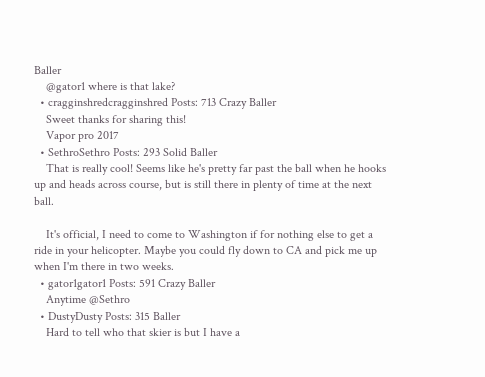Baller
    @gator1 where is that lake?
  • cragginshredcragginshred Posts: 713 Crazy Baller
    Sweet thanks for sharing this!
    Vapor pro 2017
  • SethroSethro Posts: 293 Solid Baller
    That is really cool! Seems like he's pretty far past the ball when he hooks up and heads across course, but is still there in plenty of time at the next ball.

    It's official, I need to come to Washington if for nothing else to get a ride in your helicopter. Maybe you could fly down to CA and pick me up when I'm there in two weeks.
  • gator1gator1 Posts: 591 Crazy Baller
    Anytime @Sethro
  • DustyDusty Posts: 315 Baller
    Hard to tell who that skier is but I have a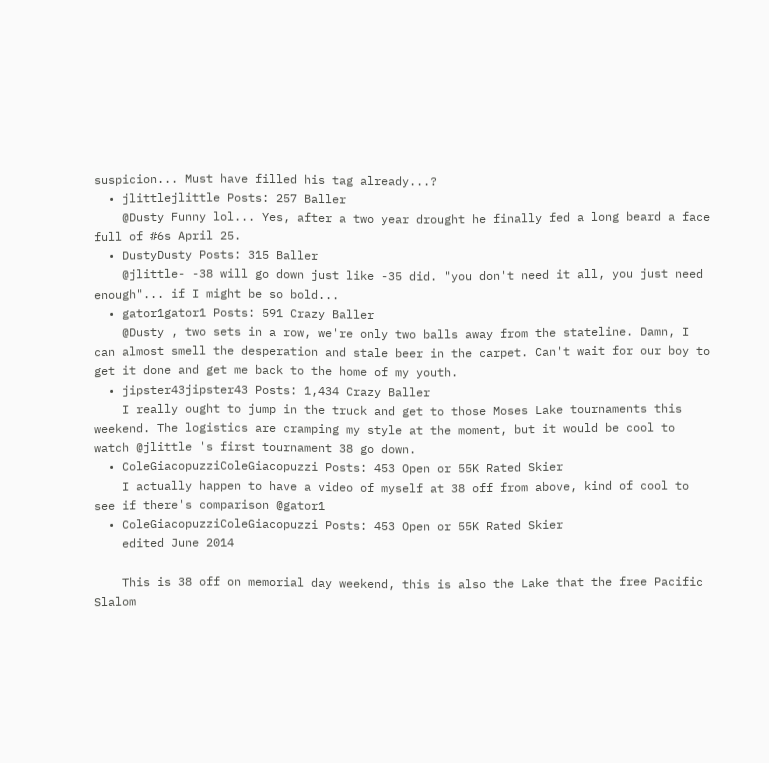suspicion... Must have filled his tag already...?
  • jlittlejlittle Posts: 257 Baller
    @Dusty Funny lol... Yes, after a two year drought he finally fed a long beard a face full of #6s April 25.
  • DustyDusty Posts: 315 Baller
    @jlittle- -38 will go down just like -35 did. "you don't need it all, you just need enough"... if I might be so bold...
  • gator1gator1 Posts: 591 Crazy Baller
    @Dusty , two sets in a row, we're only two balls away from the stateline. Damn, I can almost smell the desperation and stale beer in the carpet. Can't wait for our boy to get it done and get me back to the home of my youth.
  • jipster43jipster43 Posts: 1,434 Crazy Baller
    I really ought to jump in the truck and get to those Moses Lake tournaments this weekend. The logistics are cramping my style at the moment, but it would be cool to watch @jlittle 's first tournament 38 go down.
  • ColeGiacopuzziColeGiacopuzzi Posts: 453 Open or 55K Rated Skier
    I actually happen to have a video of myself at 38 off from above, kind of cool to see if there's comparison @gator1
  • ColeGiacopuzziColeGiacopuzzi Posts: 453 Open or 55K Rated Skier
    edited June 2014

    This is 38 off on memorial day weekend, this is also the Lake that the free Pacific Slalom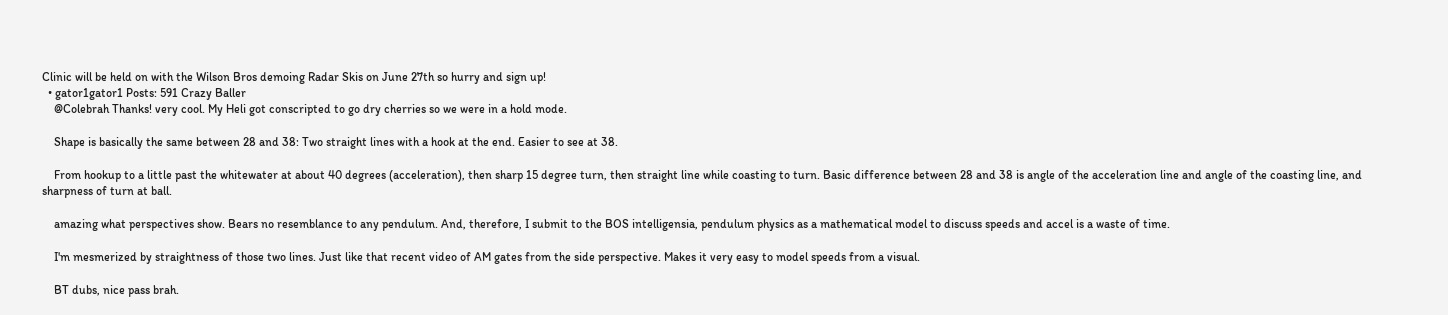Clinic will be held on with the Wilson Bros demoing Radar Skis on June 27th so hurry and sign up!
  • gator1gator1 Posts: 591 Crazy Baller
    @Colebrah Thanks! very cool. My Heli got conscripted to go dry cherries so we were in a hold mode.

    Shape is basically the same between 28 and 38: Two straight lines with a hook at the end. Easier to see at 38.

    From hookup to a little past the whitewater at about 40 degrees (acceleration), then sharp 15 degree turn, then straight line while coasting to turn. Basic difference between 28 and 38 is angle of the acceleration line and angle of the coasting line, and sharpness of turn at ball.

    amazing what perspectives show. Bears no resemblance to any pendulum. And, therefore, I submit to the BOS intelligensia, pendulum physics as a mathematical model to discuss speeds and accel is a waste of time.

    I'm mesmerized by straightness of those two lines. Just like that recent video of AM gates from the side perspective. Makes it very easy to model speeds from a visual.

    BT dubs, nice pass brah.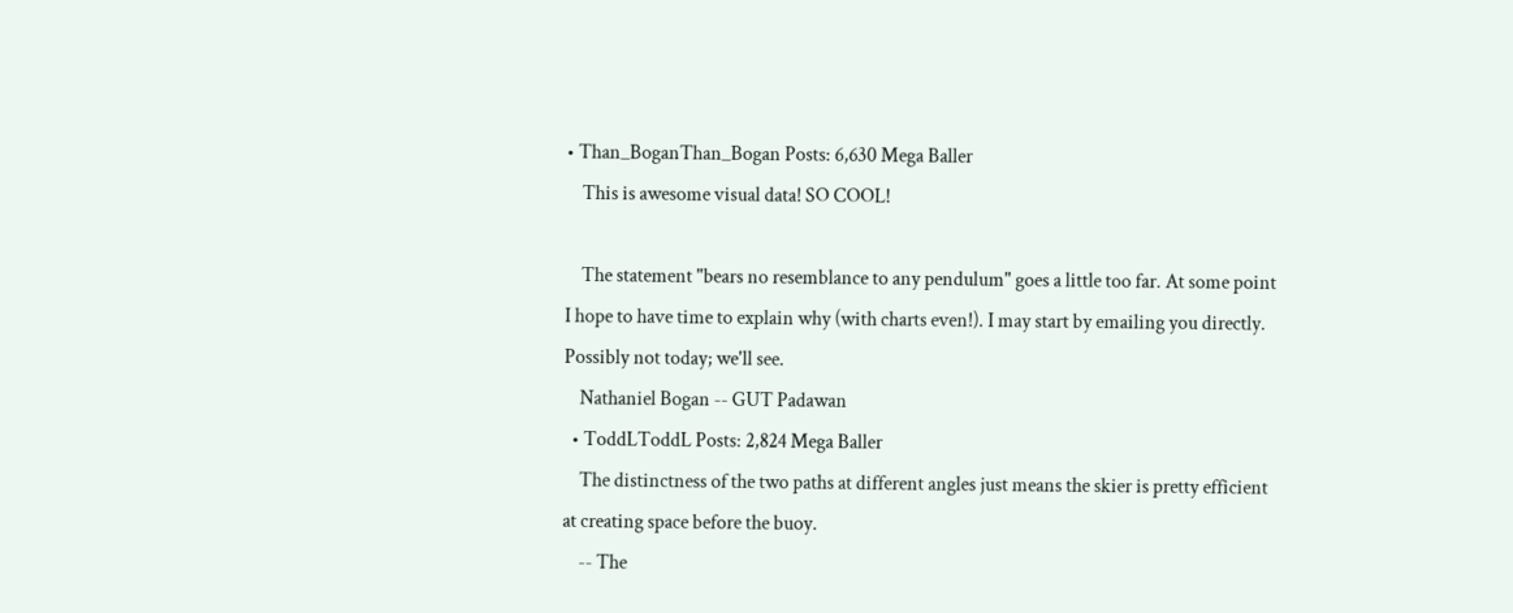• Than_BoganThan_Bogan Posts: 6,630 Mega Baller
    This is awesome visual data! SO COOL!

    The statement "bears no resemblance to any pendulum" goes a little too far. At some point I hope to have time to explain why (with charts even!). I may start by emailing you directly. Possibly not today; we'll see.
    Nathaniel Bogan -- GUT Padawan
  • ToddLToddL Posts: 2,824 Mega Baller
    The distinctness of the two paths at different angles just means the skier is pretty efficient at creating space before the buoy.
    -- The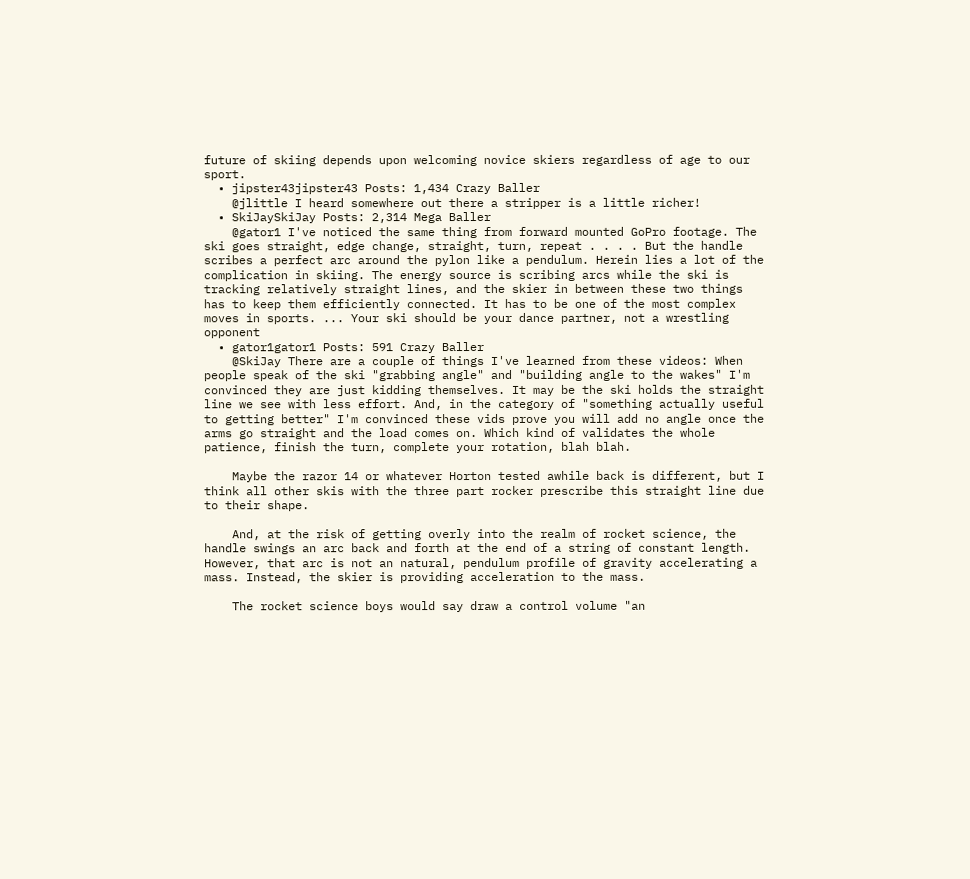future of skiing depends upon welcoming novice skiers regardless of age to our sport.
  • jipster43jipster43 Posts: 1,434 Crazy Baller
    @jlittle I heard somewhere out there a stripper is a little richer!
  • SkiJaySkiJay Posts: 2,314 Mega Baller
    @gator1 I've noticed the same thing from forward mounted GoPro footage. The ski goes straight, edge change, straight, turn, repeat . . . . But the handle scribes a perfect arc around the pylon like a pendulum. Herein lies a lot of the complication in skiing. The energy source is scribing arcs while the ski is tracking relatively straight lines, and the skier in between these two things has to keep them efficiently connected. It has to be one of the most complex moves in sports. ... Your ski should be your dance partner, not a wrestling opponent
  • gator1gator1 Posts: 591 Crazy Baller
    @SkiJay There are a couple of things I've learned from these videos: When people speak of the ski "grabbing angle" and "building angle to the wakes" I'm convinced they are just kidding themselves. It may be the ski holds the straight line we see with less effort. And, in the category of "something actually useful to getting better" I'm convinced these vids prove you will add no angle once the arms go straight and the load comes on. Which kind of validates the whole patience, finish the turn, complete your rotation, blah blah.

    Maybe the razor 14 or whatever Horton tested awhile back is different, but I think all other skis with the three part rocker prescribe this straight line due to their shape.

    And, at the risk of getting overly into the realm of rocket science, the handle swings an arc back and forth at the end of a string of constant length. However, that arc is not an natural, pendulum profile of gravity accelerating a mass. Instead, the skier is providing acceleration to the mass.

    The rocket science boys would say draw a control volume "an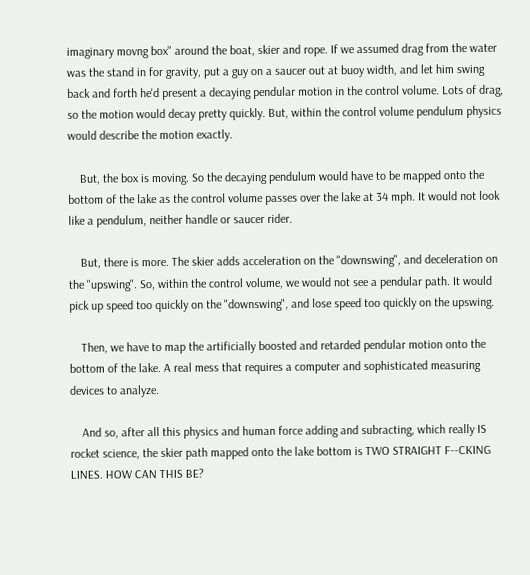imaginary movng box" around the boat, skier and rope. If we assumed drag from the water was the stand in for gravity, put a guy on a saucer out at buoy width, and let him swing back and forth he'd present a decaying pendular motion in the control volume. Lots of drag, so the motion would decay pretty quickly. But, within the control volume pendulum physics would describe the motion exactly.

    But, the box is moving. So the decaying pendulum would have to be mapped onto the bottom of the lake as the control volume passes over the lake at 34 mph. It would not look like a pendulum, neither handle or saucer rider.

    But, there is more. The skier adds acceleration on the "downswing", and deceleration on the "upswing". So, within the control volume, we would not see a pendular path. It would pick up speed too quickly on the "downswing", and lose speed too quickly on the upswing.

    Then, we have to map the artificially boosted and retarded pendular motion onto the bottom of the lake. A real mess that requires a computer and sophisticated measuring devices to analyze.

    And so, after all this physics and human force adding and subracting, which really IS rocket science, the skier path mapped onto the lake bottom is TWO STRAIGHT F--CKING LINES. HOW CAN THIS BE?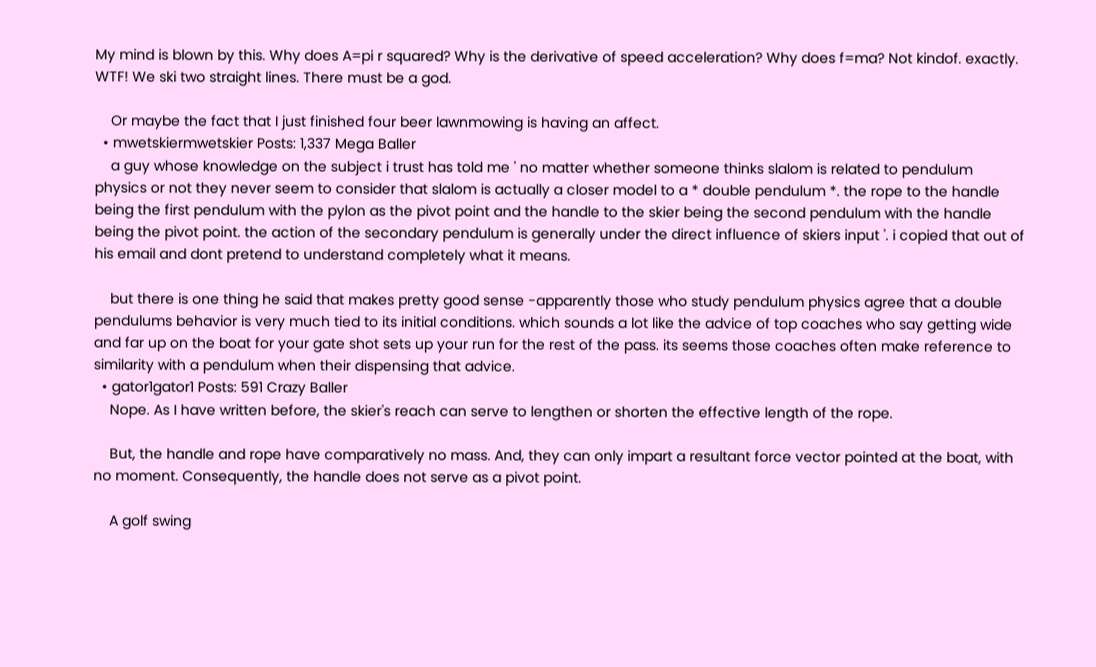My mind is blown by this. Why does A=pi r squared? Why is the derivative of speed acceleration? Why does f=ma? Not kindof. exactly. WTF! We ski two straight lines. There must be a god.

    Or maybe the fact that I just finished four beer lawnmowing is having an affect.
  • mwetskiermwetskier Posts: 1,337 Mega Baller
    a guy whose knowledge on the subject i trust has told me ' no matter whether someone thinks slalom is related to pendulum physics or not they never seem to consider that slalom is actually a closer model to a * double pendulum *. the rope to the handle being the first pendulum with the pylon as the pivot point and the handle to the skier being the second pendulum with the handle being the pivot point. the action of the secondary pendulum is generally under the direct influence of skiers input '. i copied that out of his email and dont pretend to understand completely what it means.

    but there is one thing he said that makes pretty good sense -apparently those who study pendulum physics agree that a double pendulums behavior is very much tied to its initial conditions. which sounds a lot like the advice of top coaches who say getting wide and far up on the boat for your gate shot sets up your run for the rest of the pass. its seems those coaches often make reference to similarity with a pendulum when their dispensing that advice.
  • gator1gator1 Posts: 591 Crazy Baller
    Nope. As I have written before, the skier's reach can serve to lengthen or shorten the effective length of the rope.

    But, the handle and rope have comparatively no mass. And, they can only impart a resultant force vector pointed at the boat, with no moment. Consequently, the handle does not serve as a pivot point.

    A golf swing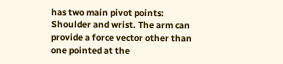has two main pivot points: Shoulder and wrist. The arm can provide a force vector other than one pointed at the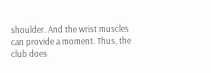shoulder. And the wrist muscles can provide a moment. Thus, the club does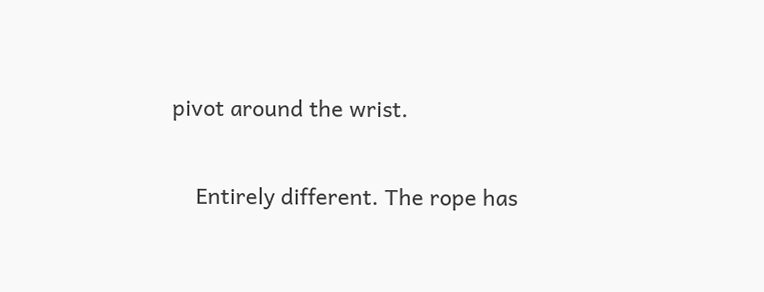pivot around the wrist.

    Entirely different. The rope has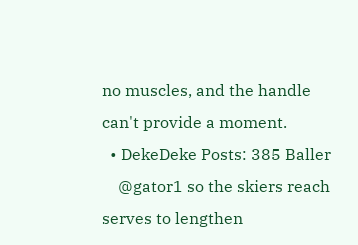no muscles, and the handle can't provide a moment.
  • DekeDeke Posts: 385 Baller
    @gator1 so the skiers reach serves to lengthen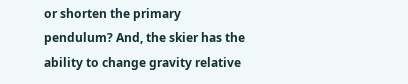or shorten the primary pendulum? And, the skier has the ability to change gravity relative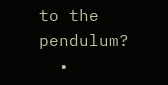to the pendulum?
  •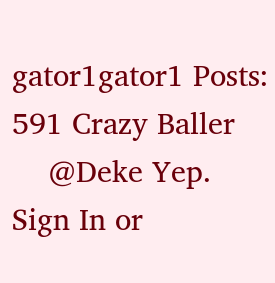gator1gator1 Posts: 591 Crazy Baller
    @Deke Yep.
Sign In or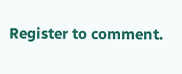Register to comment.